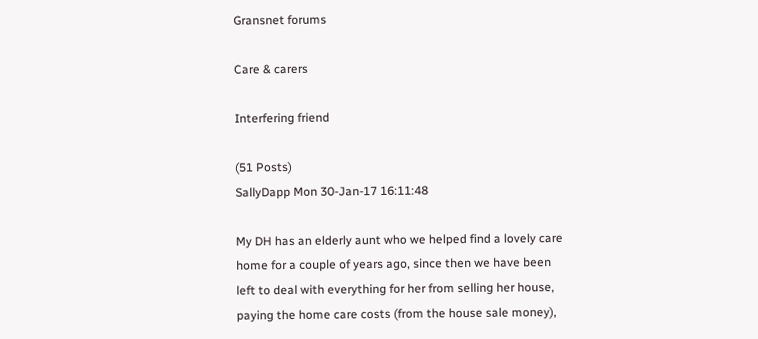Gransnet forums

Care & carers

Interfering friend

(51 Posts)
SallyDapp Mon 30-Jan-17 16:11:48

My DH has an elderly aunt who we helped find a lovely care home for a couple of years ago, since then we have been left to deal with everything for her from selling her house, paying the home care costs (from the house sale money),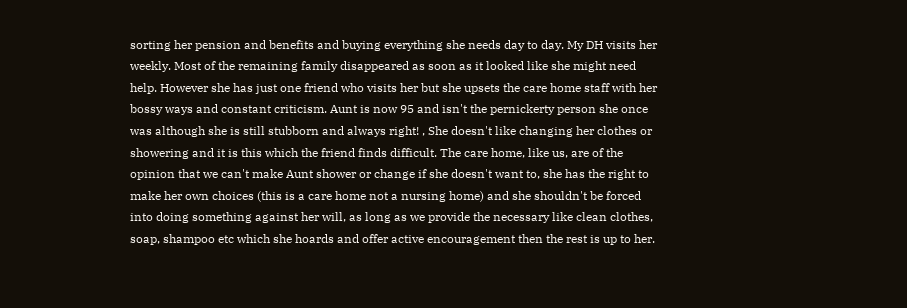sorting her pension and benefits and buying everything she needs day to day. My DH visits her weekly. Most of the remaining family disappeared as soon as it looked like she might need help. However she has just one friend who visits her but she upsets the care home staff with her bossy ways and constant criticism. Aunt is now 95 and isn't the pernickerty person she once was although she is still stubborn and always right! , She doesn't like changing her clothes or showering and it is this which the friend finds difficult. The care home, like us, are of the opinion that we can't make Aunt shower or change if she doesn't want to, she has the right to make her own choices (this is a care home not a nursing home) and she shouldn't be forced into doing something against her will, as long as we provide the necessary like clean clothes, soap, shampoo etc which she hoards and offer active encouragement then the rest is up to her.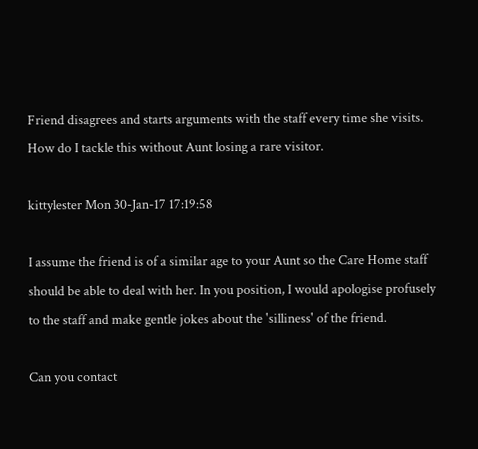Friend disagrees and starts arguments with the staff every time she visits. How do I tackle this without Aunt losing a rare visitor.

kittylester Mon 30-Jan-17 17:19:58

I assume the friend is of a similar age to your Aunt so the Care Home staff should be able to deal with her. In you position, I would apologise profusely to the staff and make gentle jokes about the 'silliness' of the friend.

Can you contact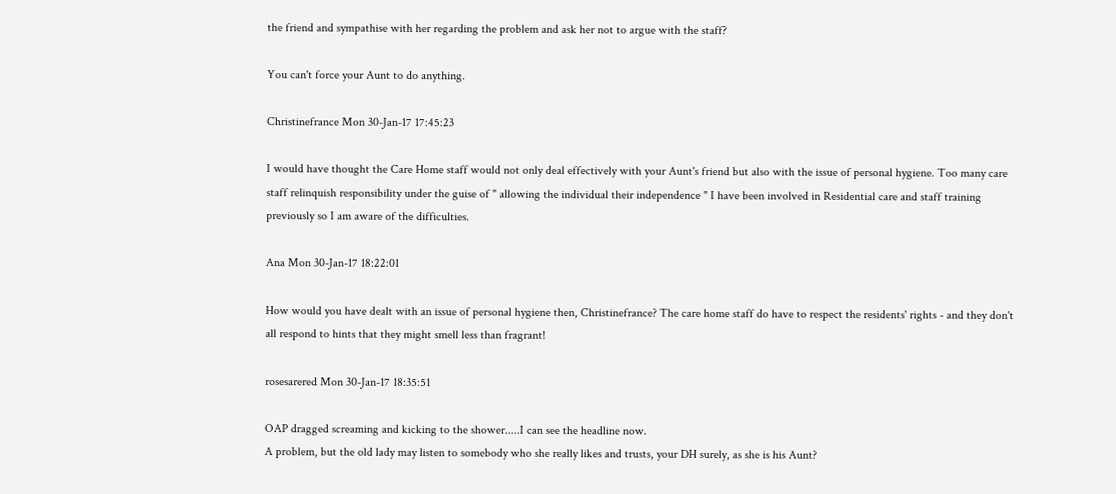the friend and sympathise with her regarding the problem and ask her not to argue with the staff?

You can't force your Aunt to do anything.

Christinefrance Mon 30-Jan-17 17:45:23

I would have thought the Care Home staff would not only deal effectively with your Aunt's friend but also with the issue of personal hygiene. Too many care staff relinquish responsibility under the guise of " allowing the individual their independence " I have been involved in Residential care and staff training previously so I am aware of the difficulties.

Ana Mon 30-Jan-17 18:22:01

How would you have dealt with an issue of personal hygiene then, Christinefrance? The care home staff do have to respect the residents' rights - and they don't all respond to hints that they might smell less than fragrant!

rosesarered Mon 30-Jan-17 18:35:51

OAP dragged screaming and kicking to the shower.....I can see the headline now.
A problem, but the old lady may listen to somebody who she really likes and trusts, your DH surely, as she is his Aunt?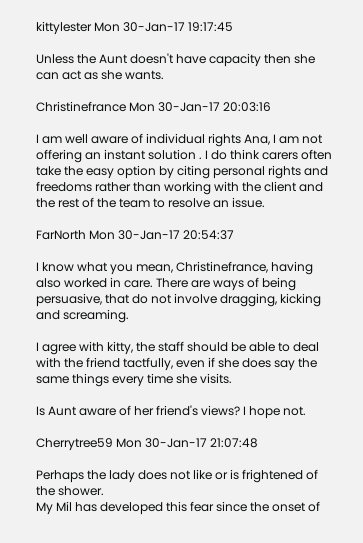kittylester Mon 30-Jan-17 19:17:45

Unless the Aunt doesn't have capacity then she can act as she wants.

Christinefrance Mon 30-Jan-17 20:03:16

I am well aware of individual rights Ana, I am not offering an instant solution . I do think carers often take the easy option by citing personal rights and freedoms rather than working with the client and the rest of the team to resolve an issue.

FarNorth Mon 30-Jan-17 20:54:37

I know what you mean, Christinefrance, having also worked in care. There are ways of being persuasive, that do not involve dragging, kicking and screaming.

I agree with kitty, the staff should be able to deal with the friend tactfully, even if she does say the same things every time she visits.

Is Aunt aware of her friend's views? I hope not.

Cherrytree59 Mon 30-Jan-17 21:07:48

Perhaps the lady does not like or is frightened of the shower.
My Mil has developed this fear since the onset of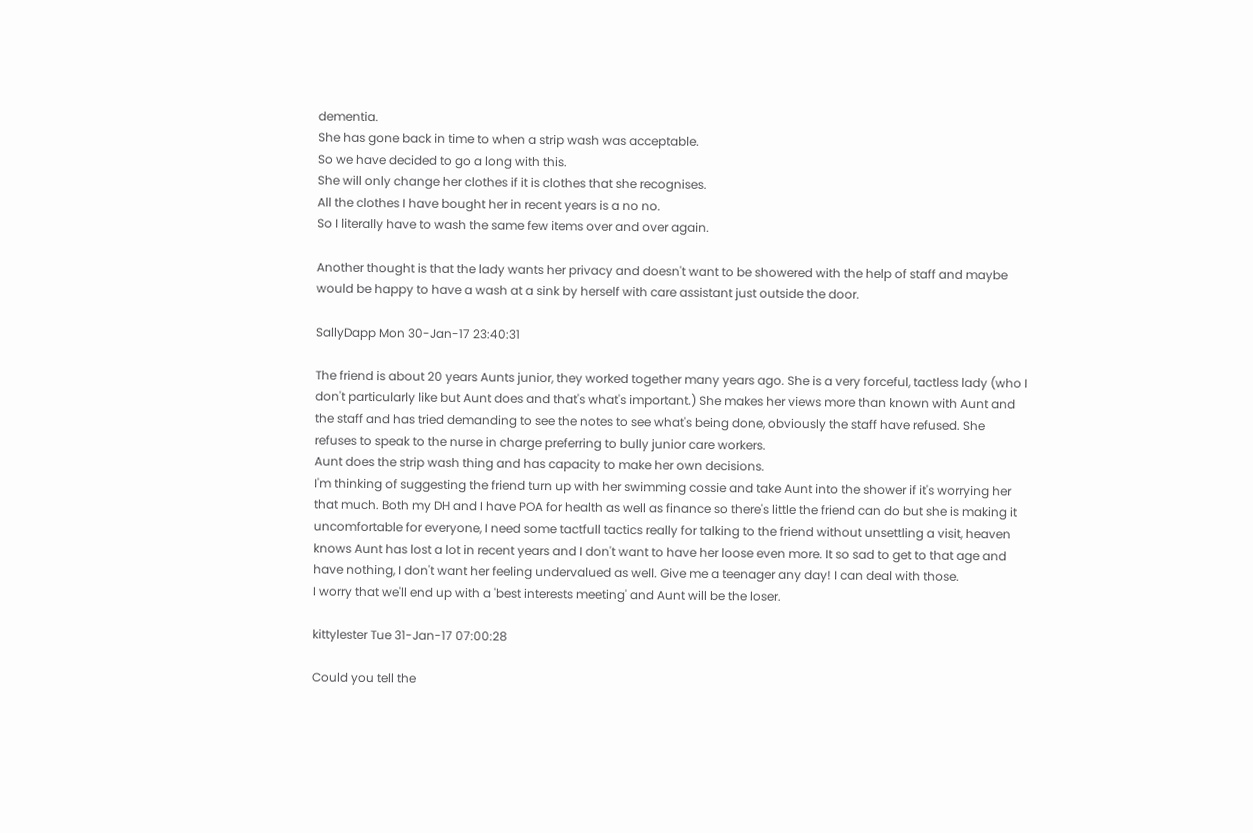dementia.
She has gone back in time to when a strip wash was acceptable.
So we have decided to go a long with this.
She will only change her clothes if it is clothes that she recognises.
All the clothes I have bought her in recent years is a no no.
So I literally have to wash the same few items over and over again.

Another thought is that the lady wants her privacy and doesn't want to be showered with the help of staff and maybe would be happy to have a wash at a sink by herself with care assistant just outside the door.

SallyDapp Mon 30-Jan-17 23:40:31

The friend is about 20 years Aunts junior, they worked together many years ago. She is a very forceful, tactless lady (who I don't particularly like but Aunt does and that's what's important.) She makes her views more than known with Aunt and the staff and has tried demanding to see the notes to see what's being done, obviously the staff have refused. She refuses to speak to the nurse in charge preferring to bully junior care workers.
Aunt does the strip wash thing and has capacity to make her own decisions.
I'm thinking of suggesting the friend turn up with her swimming cossie and take Aunt into the shower if it's worrying her that much. Both my DH and I have POA for health as well as finance so there's little the friend can do but she is making it uncomfortable for everyone, I need some tactfull tactics really for talking to the friend without unsettling a visit, heaven knows Aunt has lost a lot in recent years and I don't want to have her loose even more. It so sad to get to that age and have nothing, I don't want her feeling undervalued as well. Give me a teenager any day! I can deal with those.
I worry that we'll end up with a 'best interests meeting' and Aunt will be the loser.

kittylester Tue 31-Jan-17 07:00:28

Could you tell the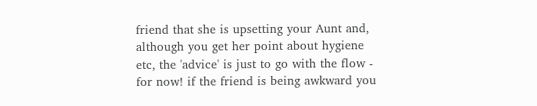friend that she is upsetting your Aunt and, although you get her point about hygiene etc, the 'advice' is just to go with the flow - for now! if the friend is being awkward you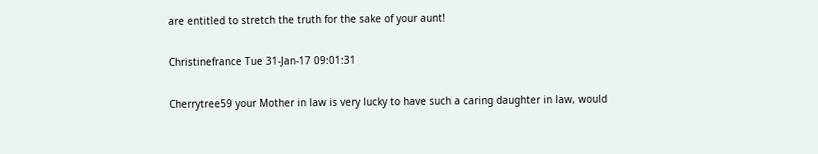are entitled to stretch the truth for the sake of your aunt!

Christinefrance Tue 31-Jan-17 09:01:31

Cherrytree59 your Mother in law is very lucky to have such a caring daughter in law, would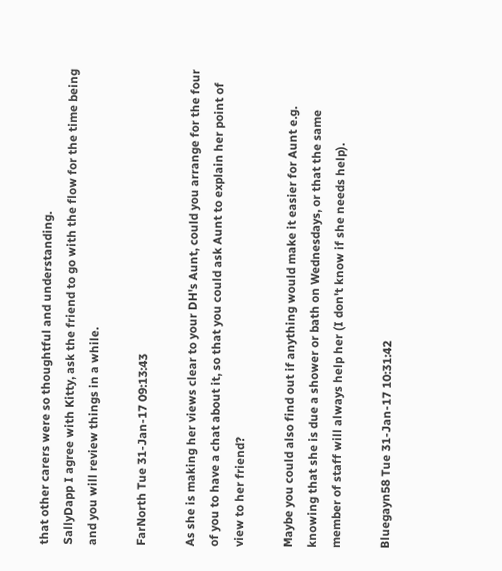that other carers were so thoughtful and understanding.
SallyDapp I agree with Kitty, ask the friend to go with the flow for the time being and you will review things in a while.

FarNorth Tue 31-Jan-17 09:13:43

As she is making her views clear to your DH's Aunt, could you arrange for the four of you to have a chat about it, so that you could ask Aunt to explain her point of view to her friend?

Maybe you could also find out if anything would make it easier for Aunt e.g. knowing that she is due a shower or bath on Wednesdays, or that the same member of staff will always help her (I don't know if she needs help).

Bluegayn58 Tue 31-Jan-17 10:31:42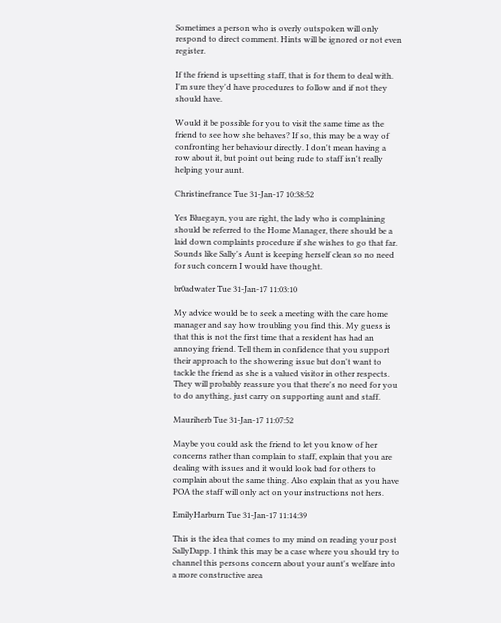Sometimes a person who is overly outspoken will only respond to direct comment. Hints will be ignored or not even register.

If the friend is upsetting staff, that is for them to deal with. I'm sure they'd have procedures to follow and if not they should have.

Would it be possible for you to visit the same time as the friend to see how she behaves? If so, this may be a way of confronting her behaviour directly. I don't mean having a row about it, but point out being rude to staff isn't really helping your aunt.

Christinefrance Tue 31-Jan-17 10:38:52

Yes Bluegayn, you are right, the lady who is complaining should be referred to the Home Manager, there should be a laid down complaints procedure if she wishes to go that far. Sounds like Sally's Aunt is keeping herself clean so no need for such concern I would have thought.

br0adwater Tue 31-Jan-17 11:03:10

My advice would be to seek a meeting with the care home manager and say how troubling you find this. My guess is that this is not the first time that a resident has had an annoying friend. Tell them in confidence that you support their approach to the showering issue but don't want to tackle the friend as she is a valued visitor in other respects. They will probably reassure you that there's no need for you to do anything, just carry on supporting aunt and staff.

Mauriherb Tue 31-Jan-17 11:07:52

Maybe you could ask the friend to let you know of her concerns rather than complain to staff, explain that you are dealing with issues and it would look bad for others to complain about the same thing. Also explain that as you have POA the staff will only act on your instructions not hers.

EmilyHarburn Tue 31-Jan-17 11:14:39

This is the idea that comes to my mind on reading your post SallyDapp. I think this may be a case where you should try to channel this persons concern about your aunt's welfare into a more constructive area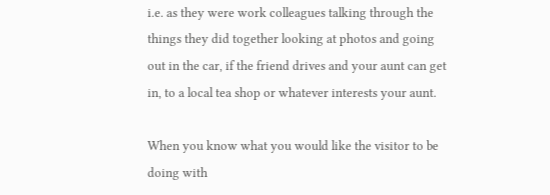i.e. as they were work colleagues talking through the things they did together looking at photos and going out in the car, if the friend drives and your aunt can get in, to a local tea shop or whatever interests your aunt.

When you know what you would like the visitor to be doing with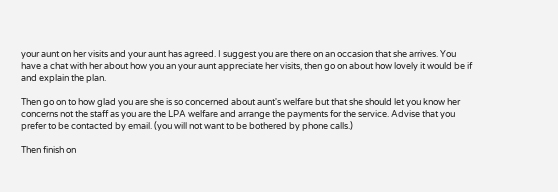your aunt on her visits and your aunt has agreed. I suggest you are there on an occasion that she arrives. You have a chat with her about how you an your aunt appreciate her visits, then go on about how lovely it would be if and explain the plan.

Then go on to how glad you are she is so concerned about aunt's welfare but that she should let you know her concerns not the staff as you are the LPA welfare and arrange the payments for the service. Advise that you prefer to be contacted by email. (you will not want to be bothered by phone calls.)

Then finish on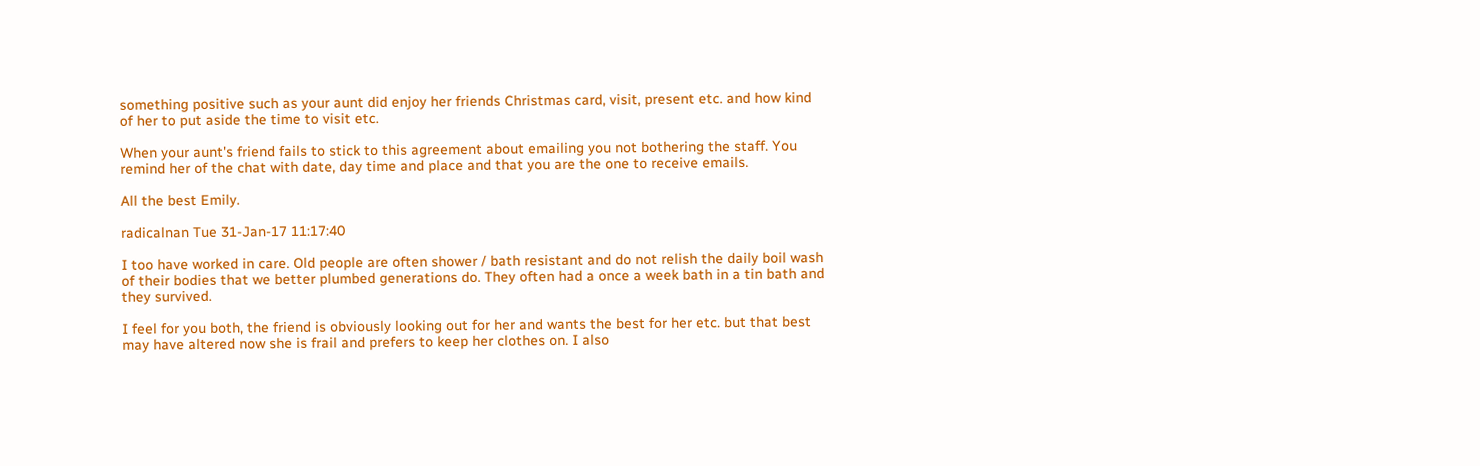something positive such as your aunt did enjoy her friends Christmas card, visit, present etc. and how kind of her to put aside the time to visit etc.

When your aunt's friend fails to stick to this agreement about emailing you not bothering the staff. You remind her of the chat with date, day time and place and that you are the one to receive emails.

All the best Emily.

radicalnan Tue 31-Jan-17 11:17:40

I too have worked in care. Old people are often shower / bath resistant and do not relish the daily boil wash of their bodies that we better plumbed generations do. They often had a once a week bath in a tin bath and they survived.

I feel for you both, the friend is obviously looking out for her and wants the best for her etc. but that best may have altered now she is frail and prefers to keep her clothes on. I also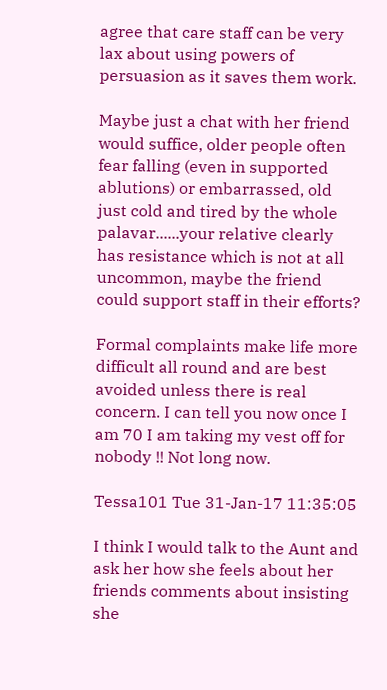agree that care staff can be very lax about using powers of persuasion as it saves them work.

Maybe just a chat with her friend would suffice, older people often fear falling (even in supported ablutions) or embarrassed, old just cold and tired by the whole palavar......your relative clearly has resistance which is not at all uncommon, maybe the friend could support staff in their efforts?

Formal complaints make life more difficult all round and are best avoided unless there is real concern. I can tell you now once I am 70 I am taking my vest off for nobody !! Not long now.

Tessa101 Tue 31-Jan-17 11:35:05

I think I would talk to the Aunt and ask her how she feels about her friends comments about insisting she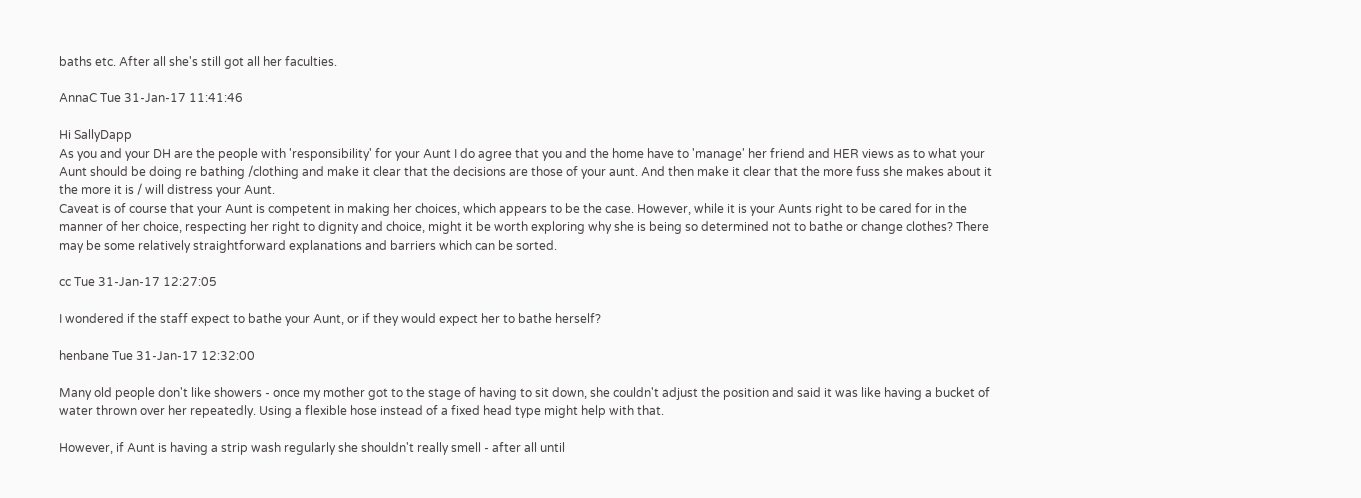baths etc. After all she's still got all her faculties.

AnnaC Tue 31-Jan-17 11:41:46

Hi SallyDapp
As you and your DH are the people with 'responsibility' for your Aunt I do agree that you and the home have to 'manage' her friend and HER views as to what your Aunt should be doing re bathing /clothing and make it clear that the decisions are those of your aunt. And then make it clear that the more fuss she makes about it the more it is / will distress your Aunt.
Caveat is of course that your Aunt is competent in making her choices, which appears to be the case. However, while it is your Aunts right to be cared for in the manner of her choice, respecting her right to dignity and choice, might it be worth exploring why she is being so determined not to bathe or change clothes? There may be some relatively straightforward explanations and barriers which can be sorted.

cc Tue 31-Jan-17 12:27:05

I wondered if the staff expect to bathe your Aunt, or if they would expect her to bathe herself?

henbane Tue 31-Jan-17 12:32:00

Many old people don't like showers - once my mother got to the stage of having to sit down, she couldn't adjust the position and said it was like having a bucket of water thrown over her repeatedly. Using a flexible hose instead of a fixed head type might help with that.

However, if Aunt is having a strip wash regularly she shouldn't really smell - after all until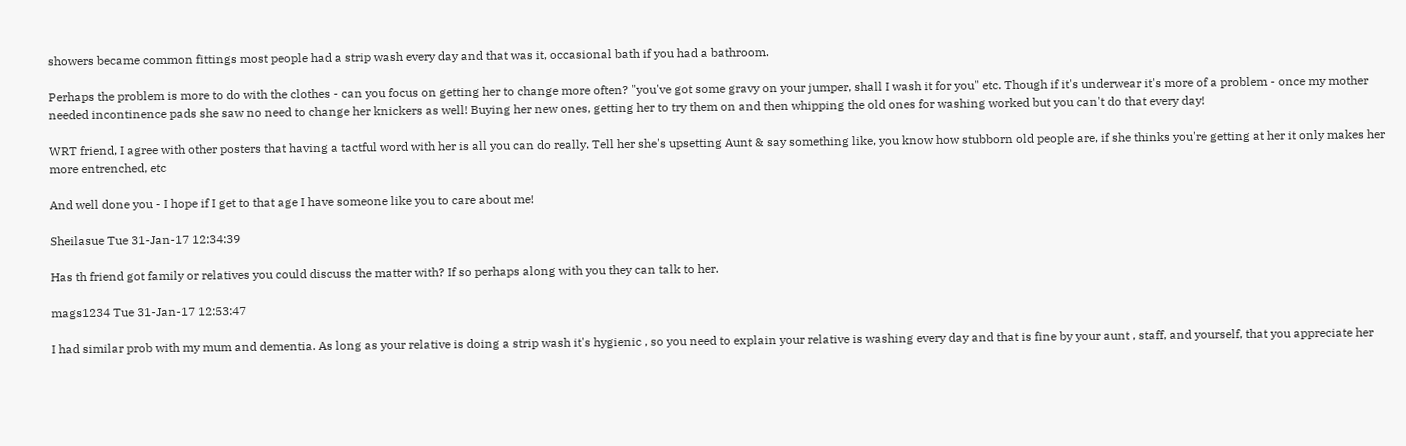showers became common fittings most people had a strip wash every day and that was it, occasional bath if you had a bathroom.

Perhaps the problem is more to do with the clothes - can you focus on getting her to change more often? "you've got some gravy on your jumper, shall I wash it for you" etc. Though if it's underwear it's more of a problem - once my mother needed incontinence pads she saw no need to change her knickers as well! Buying her new ones, getting her to try them on and then whipping the old ones for washing worked but you can't do that every day!

WRT friend, I agree with other posters that having a tactful word with her is all you can do really. Tell her she's upsetting Aunt & say something like, you know how stubborn old people are, if she thinks you're getting at her it only makes her more entrenched, etc

And well done you - I hope if I get to that age I have someone like you to care about me!

Sheilasue Tue 31-Jan-17 12:34:39

Has th friend got family or relatives you could discuss the matter with? If so perhaps along with you they can talk to her.

mags1234 Tue 31-Jan-17 12:53:47

I had similar prob with my mum and dementia. As long as your relative is doing a strip wash it's hygienic , so you need to explain your relative is washing every day and that is fine by your aunt , staff, and yourself, that you appreciate her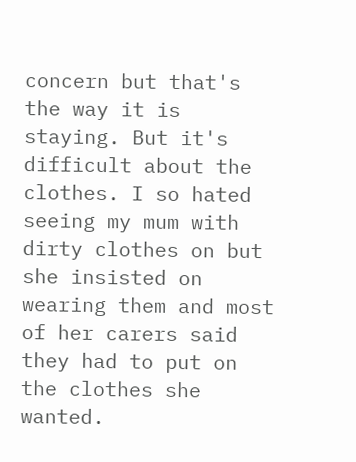concern but that's the way it is staying. But it's difficult about the clothes. I so hated seeing my mum with dirty clothes on but she insisted on wearing them and most of her carers said they had to put on the clothes she wanted.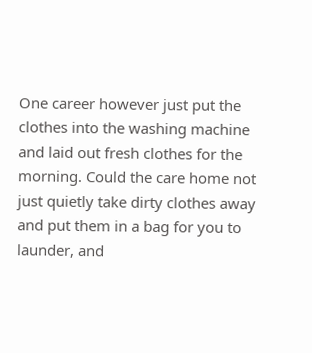One career however just put the clothes into the washing machine and laid out fresh clothes for the morning. Could the care home not just quietly take dirty clothes away and put them in a bag for you to launder, and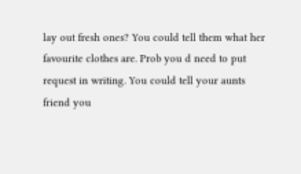lay out fresh ones? You could tell them what her favourite clothes are. Prob you d need to put request in writing. You could tell your aunts friend you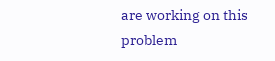are working on this problem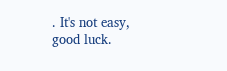. It's not easy, good luck.